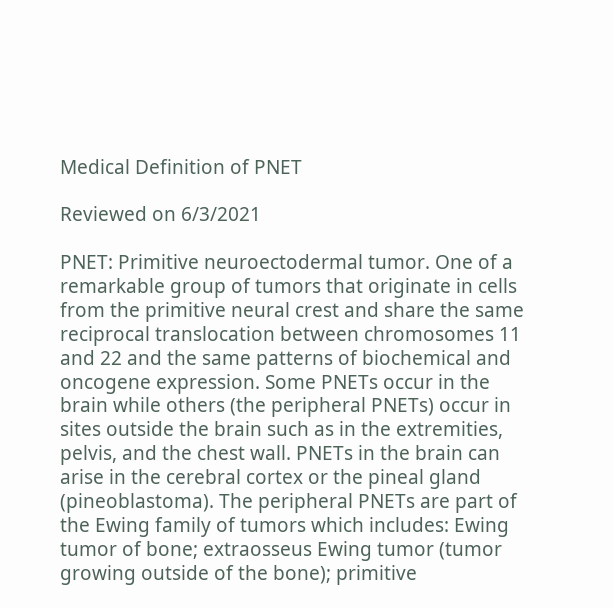Medical Definition of PNET

Reviewed on 6/3/2021

PNET: Primitive neuroectodermal tumor. One of a remarkable group of tumors that originate in cells from the primitive neural crest and share the same reciprocal translocation between chromosomes 11 and 22 and the same patterns of biochemical and oncogene expression. Some PNETs occur in the brain while others (the peripheral PNETs) occur in sites outside the brain such as in the extremities, pelvis, and the chest wall. PNETs in the brain can arise in the cerebral cortex or the pineal gland (pineoblastoma). The peripheral PNETs are part of the Ewing family of tumors which includes: Ewing tumor of bone; extraosseus Ewing tumor (tumor growing outside of the bone); primitive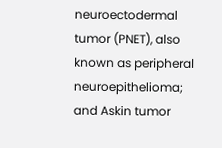neuroectodermal tumor (PNET), also known as peripheral neuroepithelioma; and Askin tumor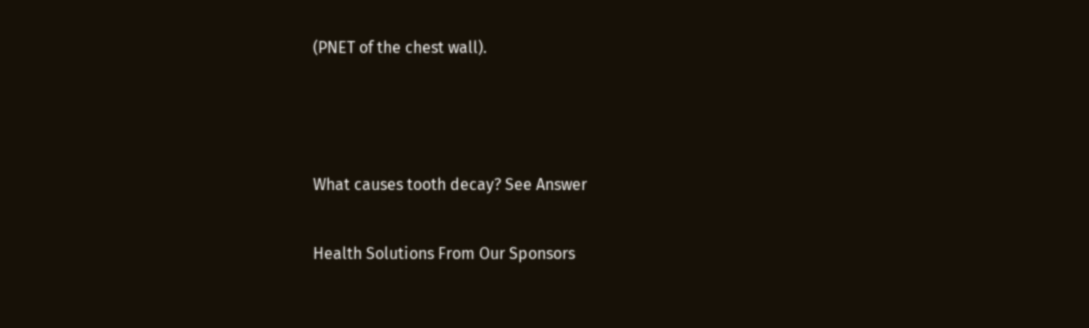(PNET of the chest wall).



What causes tooth decay? See Answer

Health Solutions From Our Sponsors